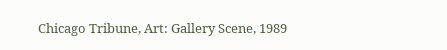Chicago Tribune, Art: Gallery Scene, 1989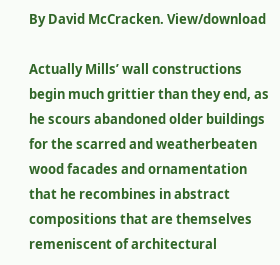By David McCracken. View/download

Actually Mills’ wall constructions begin much grittier than they end, as he scours abandoned older buildings for the scarred and weatherbeaten wood facades and ornamentation that he recombines in abstract compositions that are themselves remeniscent of architectural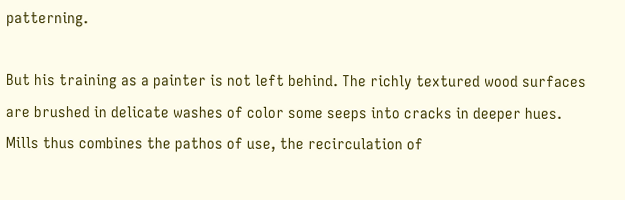patterning.

But his training as a painter is not left behind. The richly textured wood surfaces are brushed in delicate washes of color some seeps into cracks in deeper hues. Mills thus combines the pathos of use, the recirculation of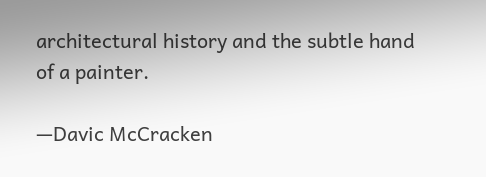architectural history and the subtle hand of a painter.

—Davic McCracken